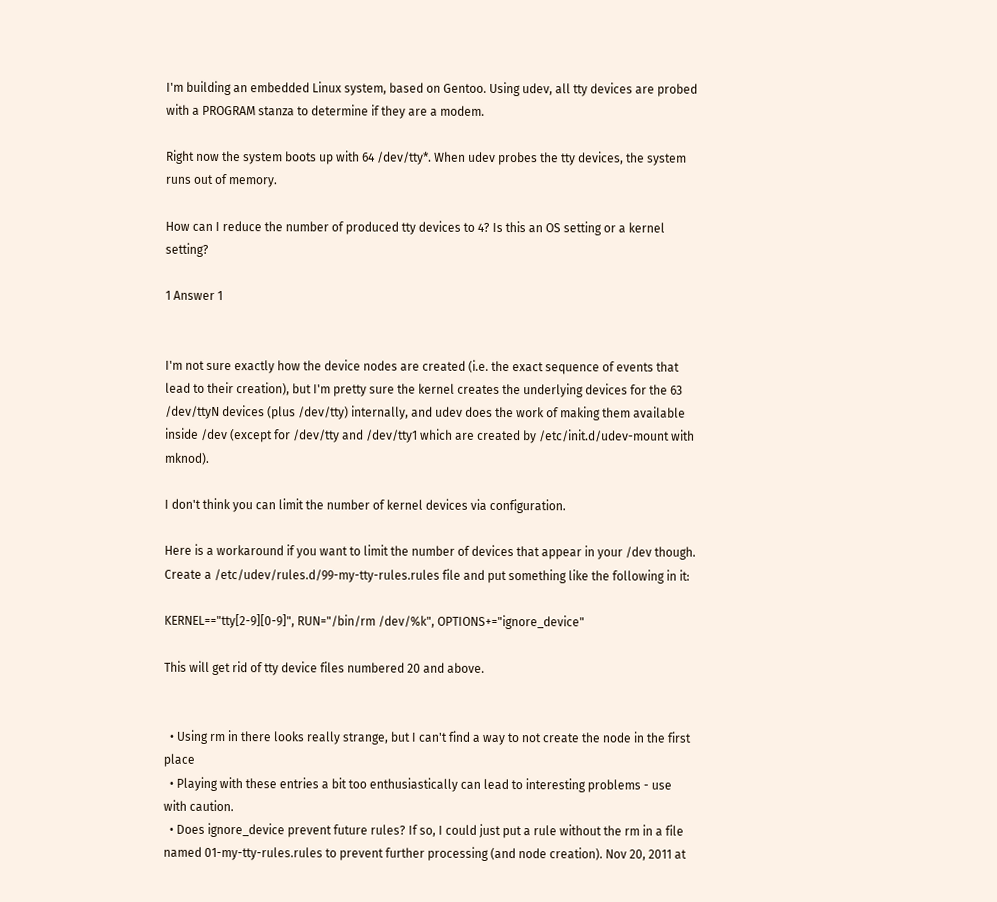I'm building an embedded Linux system, based on Gentoo. Using udev, all tty devices are probed with a PROGRAM stanza to determine if they are a modem.

Right now the system boots up with 64 /dev/tty*. When udev probes the tty devices, the system runs out of memory.

How can I reduce the number of produced tty devices to 4? Is this an OS setting or a kernel setting?

1 Answer 1


I'm not sure exactly how the device nodes are created (i.e. the exact sequence of events that lead to their creation), but I'm pretty sure the kernel creates the underlying devices for the 63 /dev/ttyN devices (plus /dev/tty) internally, and udev does the work of making them available inside /dev (except for /dev/tty and /dev/tty1 which are created by /etc/init.d/udev-mount with mknod).

I don't think you can limit the number of kernel devices via configuration.

Here is a workaround if you want to limit the number of devices that appear in your /dev though. Create a /etc/udev/rules.d/99-my-tty-rules.rules file and put something like the following in it:

KERNEL=="tty[2-9][0-9]", RUN="/bin/rm /dev/%k", OPTIONS+="ignore_device"

This will get rid of tty device files numbered 20 and above.


  • Using rm in there looks really strange, but I can't find a way to not create the node in the first place
  • Playing with these entries a bit too enthusiastically can lead to interesting problems - use with caution.
  • Does ignore_device prevent future rules? If so, I could just put a rule without the rm in a file named 01-my-tty-rules.rules to prevent further processing (and node creation). Nov 20, 2011 at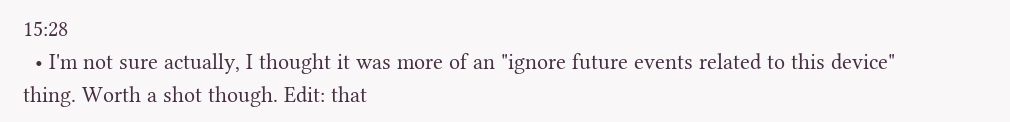15:28
  • I'm not sure actually, I thought it was more of an "ignore future events related to this device" thing. Worth a shot though. Edit: that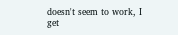doesn't seem to work, I get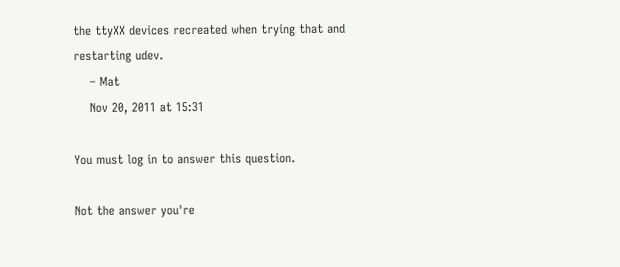the ttyXX devices recreated when trying that and restarting udev.
    – Mat
    Nov 20, 2011 at 15:31

You must log in to answer this question.

Not the answer you're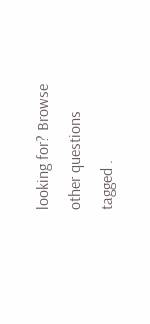looking for? Browse other questions tagged .